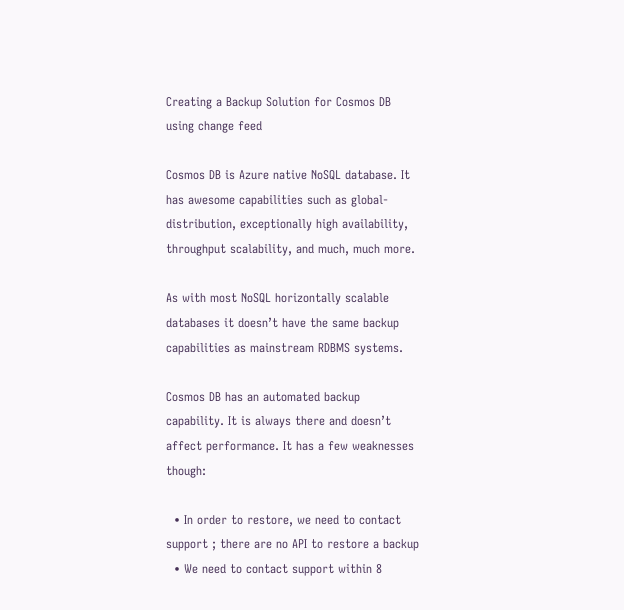Creating a Backup Solution for Cosmos DB using change feed

Cosmos DB is Azure native NoSQL database. It has awesome capabilities such as global-distribution, exceptionally high availability, throughput scalability, and much, much more.

As with most NoSQL horizontally scalable databases it doesn’t have the same backup capabilities as mainstream RDBMS systems.

Cosmos DB has an automated backup capability. It is always there and doesn’t affect performance. It has a few weaknesses though:

  • In order to restore, we need to contact support ; there are no API to restore a backup
  • We need to contact support within 8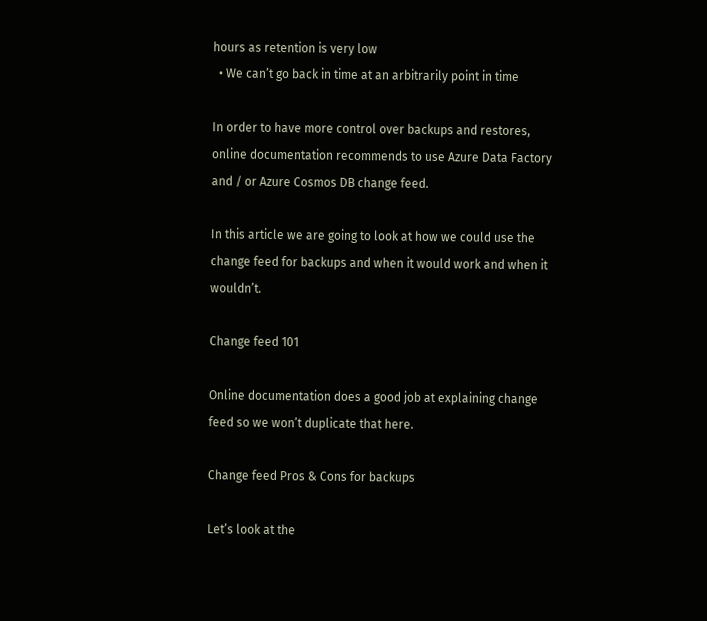hours as retention is very low
  • We can’t go back in time at an arbitrarily point in time

In order to have more control over backups and restores, online documentation recommends to use Azure Data Factory and / or Azure Cosmos DB change feed.

In this article we are going to look at how we could use the change feed for backups and when it would work and when it wouldn’t.

Change feed 101

Online documentation does a good job at explaining change feed so we won’t duplicate that here.

Change feed Pros & Cons for backups

Let’s look at the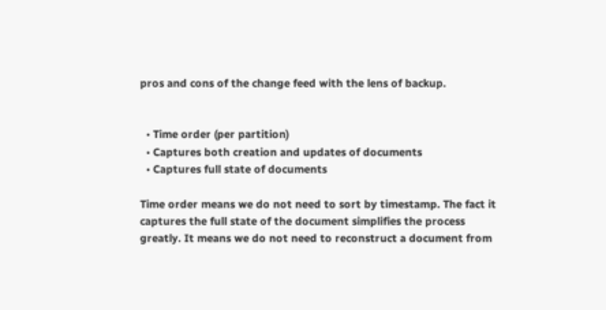pros and cons of the change feed with the lens of backup.


  • Time order (per partition)
  • Captures both creation and updates of documents
  • Captures full state of documents

Time order means we do not need to sort by timestamp. The fact it captures the full state of the document simplifies the process greatly. It means we do not need to reconstruct a document from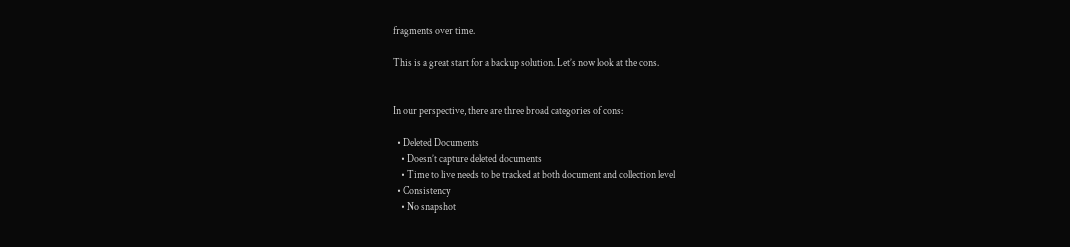fragments over time.

This is a great start for a backup solution. Let’s now look at the cons.


In our perspective, there are three broad categories of cons:

  • Deleted Documents
    • Doesn’t capture deleted documents
    • Time to live needs to be tracked at both document and collection level
  • Consistency
    • No snapshot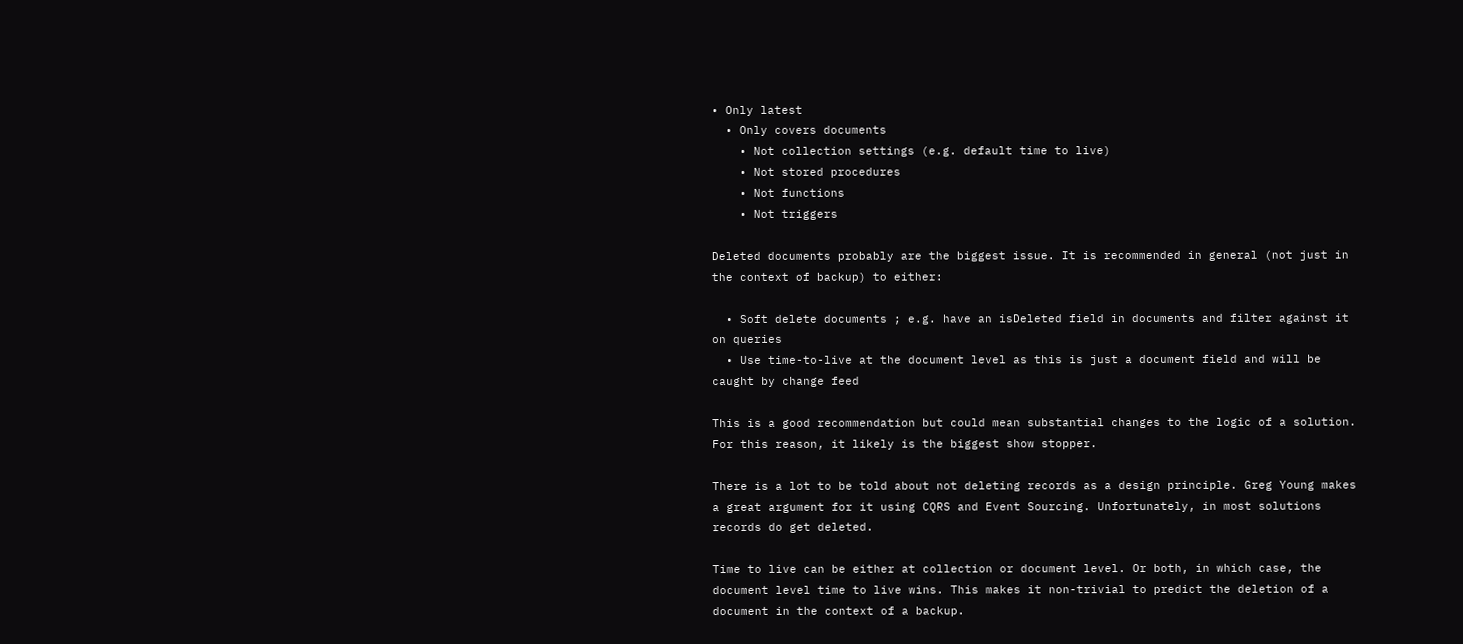• Only latest
  • Only covers documents
    • Not collection settings (e.g. default time to live)
    • Not stored procedures
    • Not functions
    • Not triggers

Deleted documents probably are the biggest issue. It is recommended in general (not just in the context of backup) to either:

  • Soft delete documents ; e.g. have an isDeleted field in documents and filter against it on queries
  • Use time-to-live at the document level as this is just a document field and will be caught by change feed

This is a good recommendation but could mean substantial changes to the logic of a solution. For this reason, it likely is the biggest show stopper.

There is a lot to be told about not deleting records as a design principle. Greg Young makes a great argument for it using CQRS and Event Sourcing. Unfortunately, in most solutions records do get deleted.

Time to live can be either at collection or document level. Or both, in which case, the document level time to live wins. This makes it non-trivial to predict the deletion of a document in the context of a backup.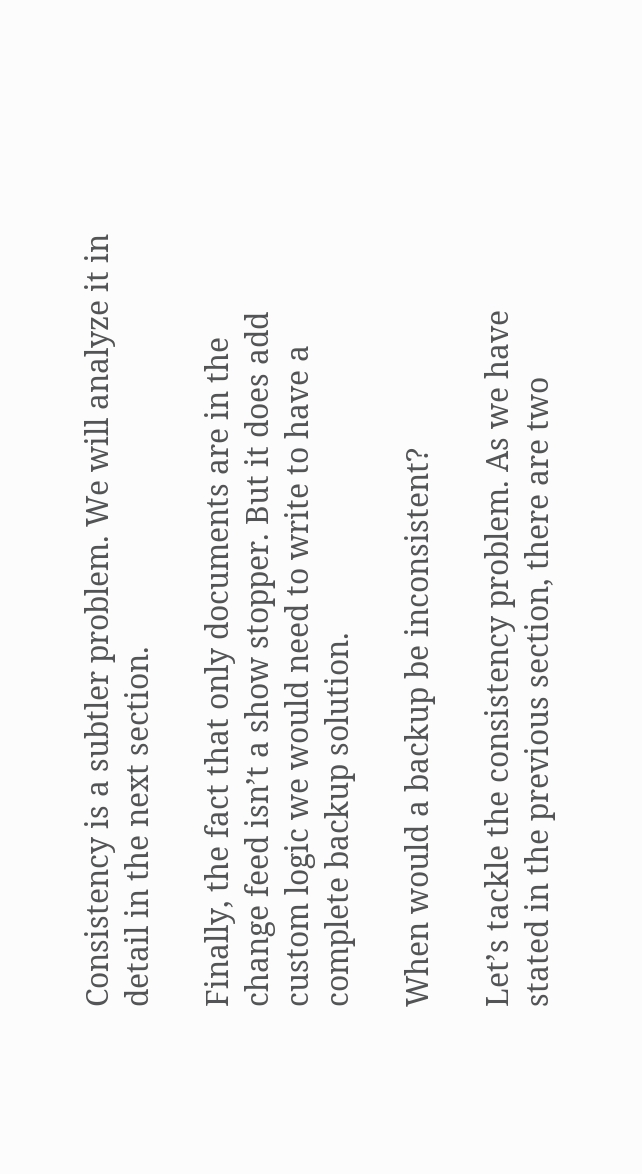Consistency is a subtler problem. We will analyze it in detail in the next section.

Finally, the fact that only documents are in the change feed isn’t a show stopper. But it does add custom logic we would need to write to have a complete backup solution.

When would a backup be inconsistent?

Let’s tackle the consistency problem. As we have stated in the previous section, there are two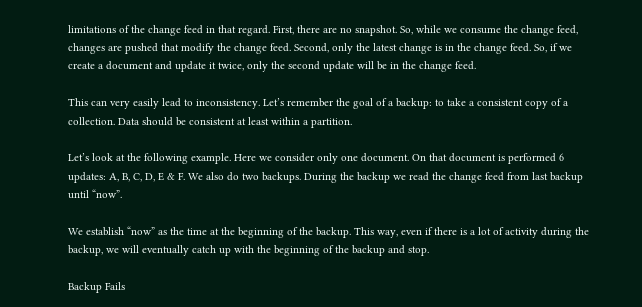limitations of the change feed in that regard. First, there are no snapshot. So, while we consume the change feed, changes are pushed that modify the change feed. Second, only the latest change is in the change feed. So, if we create a document and update it twice, only the second update will be in the change feed.

This can very easily lead to inconsistency. Let’s remember the goal of a backup: to take a consistent copy of a collection. Data should be consistent at least within a partition.

Let’s look at the following example. Here we consider only one document. On that document is performed 6 updates: A, B, C, D, E & F. We also do two backups. During the backup we read the change feed from last backup until “now”.

We establish “now” as the time at the beginning of the backup. This way, even if there is a lot of activity during the backup, we will eventually catch up with the beginning of the backup and stop.

Backup Fails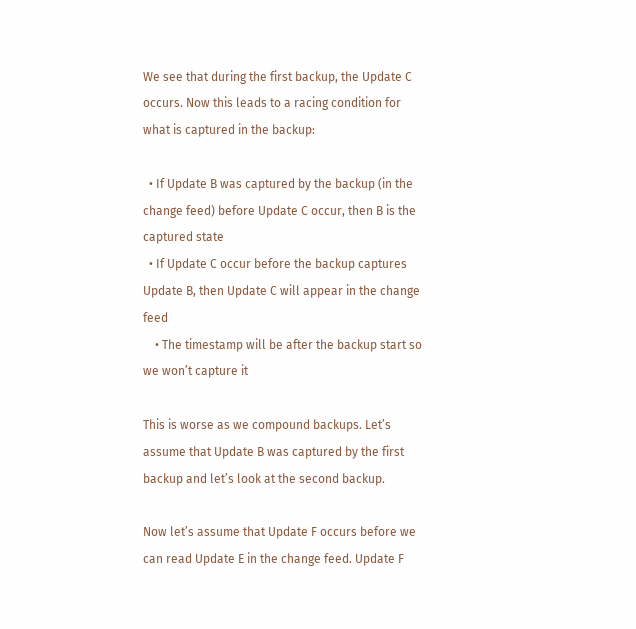We see that during the first backup, the Update C occurs. Now this leads to a racing condition for what is captured in the backup:

  • If Update B was captured by the backup (in the change feed) before Update C occur, then B is the captured state
  • If Update C occur before the backup captures Update B, then Update C will appear in the change feed
    • The timestamp will be after the backup start so we won’t capture it

This is worse as we compound backups. Let’s assume that Update B was captured by the first backup and let’s look at the second backup.

Now let’s assume that Update F occurs before we can read Update E in the change feed. Update F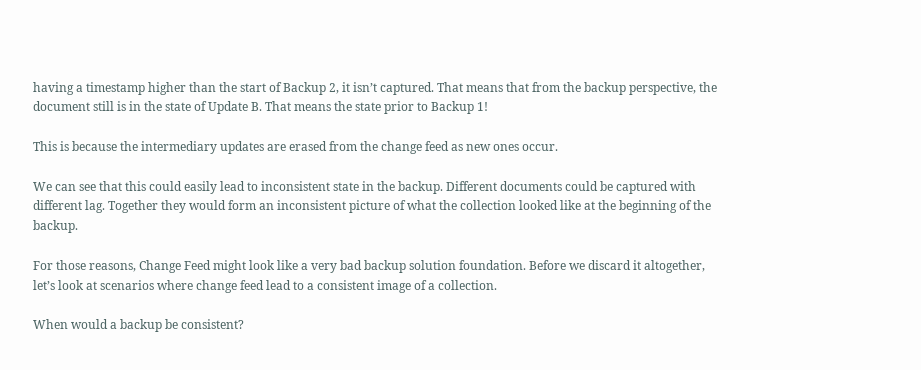having a timestamp higher than the start of Backup 2, it isn’t captured. That means that from the backup perspective, the document still is in the state of Update B. That means the state prior to Backup 1!

This is because the intermediary updates are erased from the change feed as new ones occur.

We can see that this could easily lead to inconsistent state in the backup. Different documents could be captured with different lag. Together they would form an inconsistent picture of what the collection looked like at the beginning of the backup.

For those reasons, Change Feed might look like a very bad backup solution foundation. Before we discard it altogether, let’s look at scenarios where change feed lead to a consistent image of a collection.

When would a backup be consistent?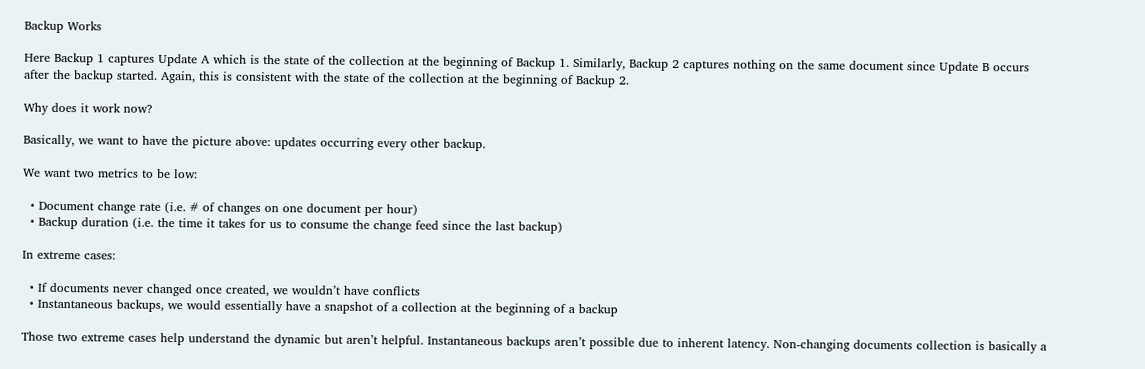Backup Works

Here Backup 1 captures Update A which is the state of the collection at the beginning of Backup 1. Similarly, Backup 2 captures nothing on the same document since Update B occurs after the backup started. Again, this is consistent with the state of the collection at the beginning of Backup 2.

Why does it work now?

Basically, we want to have the picture above: updates occurring every other backup.

We want two metrics to be low:

  • Document change rate (i.e. # of changes on one document per hour)
  • Backup duration (i.e. the time it takes for us to consume the change feed since the last backup)

In extreme cases:

  • If documents never changed once created, we wouldn’t have conflicts
  • Instantaneous backups, we would essentially have a snapshot of a collection at the beginning of a backup

Those two extreme cases help understand the dynamic but aren’t helpful. Instantaneous backups aren’t possible due to inherent latency. Non-changing documents collection is basically a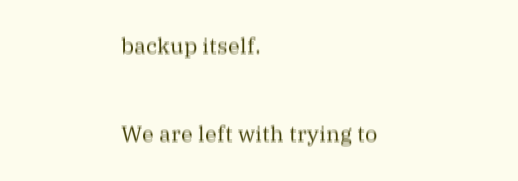backup itself.

We are left with trying to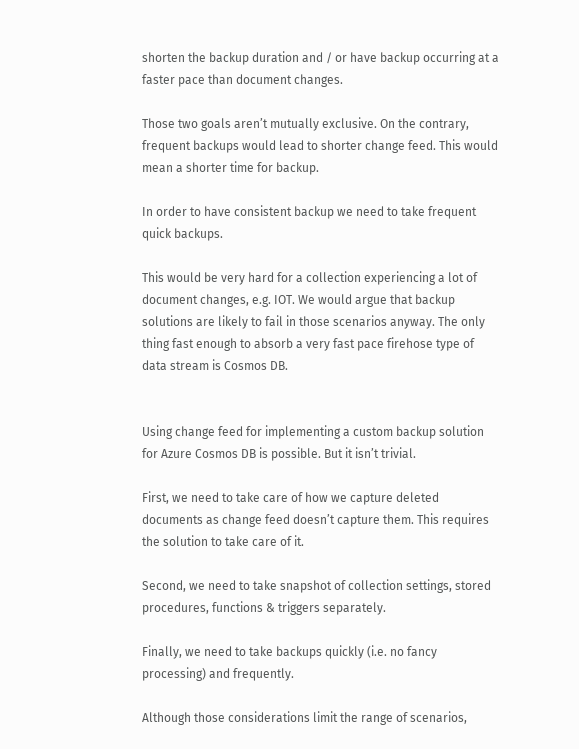shorten the backup duration and / or have backup occurring at a faster pace than document changes.

Those two goals aren’t mutually exclusive. On the contrary, frequent backups would lead to shorter change feed. This would mean a shorter time for backup.

In order to have consistent backup we need to take frequent quick backups.

This would be very hard for a collection experiencing a lot of document changes, e.g. IOT. We would argue that backup solutions are likely to fail in those scenarios anyway. The only thing fast enough to absorb a very fast pace firehose type of data stream is Cosmos DB.


Using change feed for implementing a custom backup solution for Azure Cosmos DB is possible. But it isn’t trivial.

First, we need to take care of how we capture deleted documents as change feed doesn’t capture them. This requires the solution to take care of it.

Second, we need to take snapshot of collection settings, stored procedures, functions & triggers separately.

Finally, we need to take backups quickly (i.e. no fancy processing) and frequently.

Although those considerations limit the range of scenarios,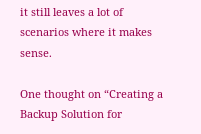it still leaves a lot of scenarios where it makes sense.

One thought on “Creating a Backup Solution for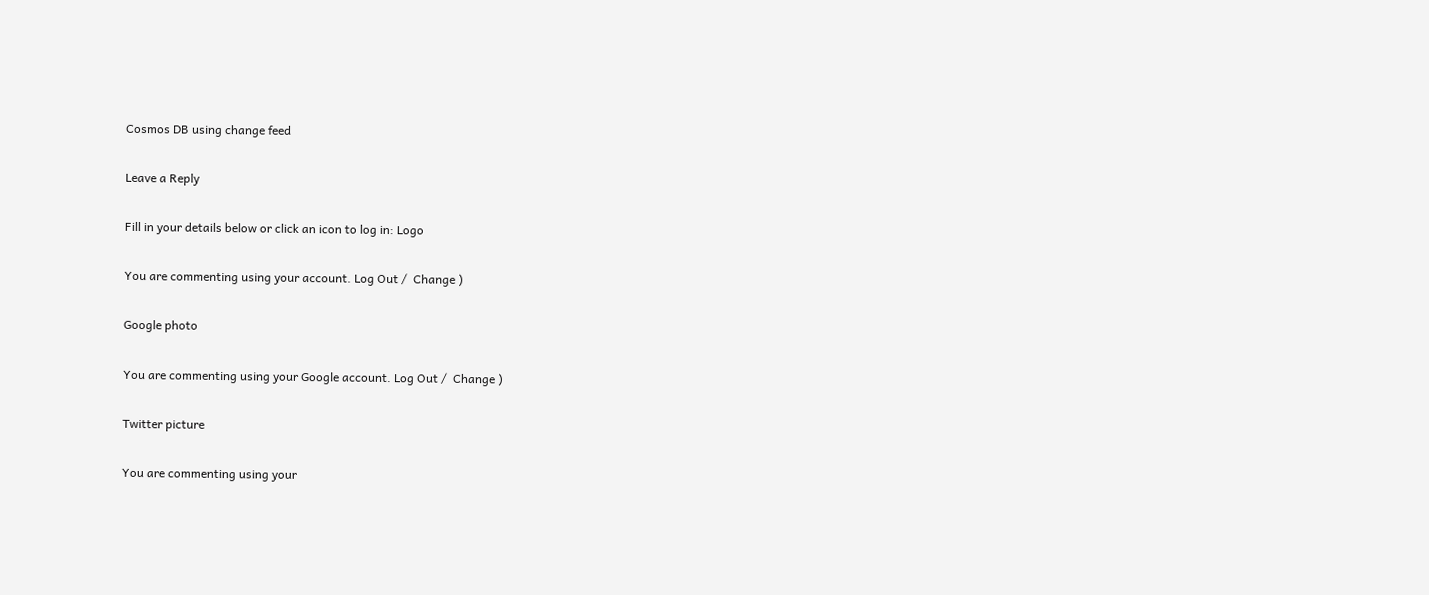Cosmos DB using change feed

Leave a Reply

Fill in your details below or click an icon to log in: Logo

You are commenting using your account. Log Out /  Change )

Google photo

You are commenting using your Google account. Log Out /  Change )

Twitter picture

You are commenting using your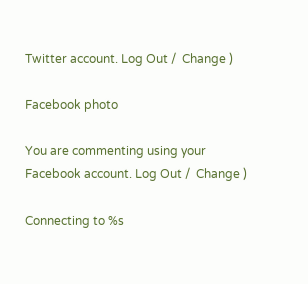Twitter account. Log Out /  Change )

Facebook photo

You are commenting using your Facebook account. Log Out /  Change )

Connecting to %s